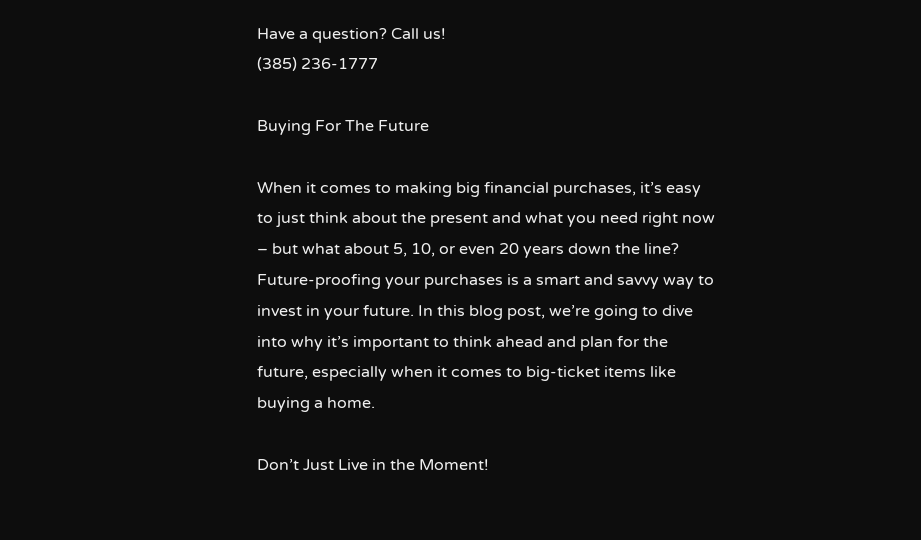Have a question? Call us!
(385) 236-1777

Buying For The Future

When it comes to making big financial purchases, it’s easy to just think about the present and what you need right now – but what about 5, 10, or even 20 years down the line? Future-proofing your purchases is a smart and savvy way to invest in your future. In this blog post, we’re going to dive into why it’s important to think ahead and plan for the future, especially when it comes to big-ticket items like buying a home.

Don’t Just Live in the Moment!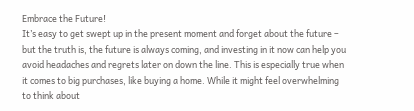Embrace the Future!
It’s easy to get swept up in the present moment and forget about the future – but the truth is, the future is always coming, and investing in it now can help you avoid headaches and regrets later on down the line. This is especially true when it comes to big purchases, like buying a home. While it might feel overwhelming to think about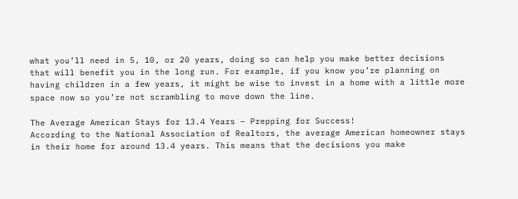what you’ll need in 5, 10, or 20 years, doing so can help you make better decisions that will benefit you in the long run. For example, if you know you’re planning on having children in a few years, it might be wise to invest in a home with a little more space now so you’re not scrambling to move down the line.

The Average American Stays for 13.4 Years – Prepping for Success!
According to the National Association of Realtors, the average American homeowner stays in their home for around 13.4 years. This means that the decisions you make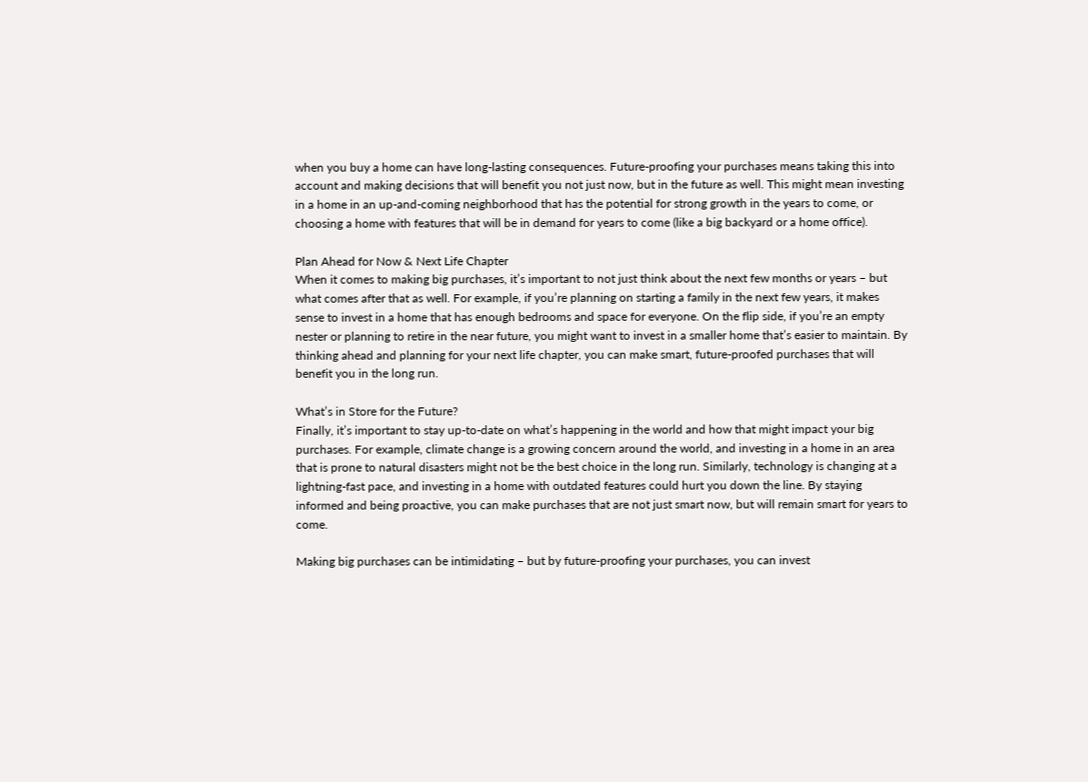when you buy a home can have long-lasting consequences. Future-proofing your purchases means taking this into account and making decisions that will benefit you not just now, but in the future as well. This might mean investing in a home in an up-and-coming neighborhood that has the potential for strong growth in the years to come, or choosing a home with features that will be in demand for years to come (like a big backyard or a home office).

Plan Ahead for Now & Next Life Chapter
When it comes to making big purchases, it’s important to not just think about the next few months or years – but what comes after that as well. For example, if you’re planning on starting a family in the next few years, it makes sense to invest in a home that has enough bedrooms and space for everyone. On the flip side, if you’re an empty nester or planning to retire in the near future, you might want to invest in a smaller home that’s easier to maintain. By thinking ahead and planning for your next life chapter, you can make smart, future-proofed purchases that will benefit you in the long run.

What’s in Store for the Future?
Finally, it’s important to stay up-to-date on what’s happening in the world and how that might impact your big purchases. For example, climate change is a growing concern around the world, and investing in a home in an area that is prone to natural disasters might not be the best choice in the long run. Similarly, technology is changing at a lightning-fast pace, and investing in a home with outdated features could hurt you down the line. By staying informed and being proactive, you can make purchases that are not just smart now, but will remain smart for years to come.

Making big purchases can be intimidating – but by future-proofing your purchases, you can invest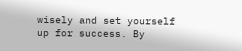wisely and set yourself up for success. By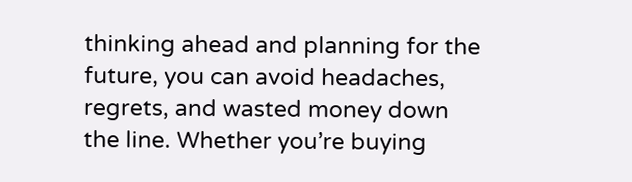thinking ahead and planning for the future, you can avoid headaches, regrets, and wasted money down the line. Whether you’re buying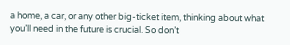a home, a car, or any other big-ticket item, thinking about what you’ll need in the future is crucial. So don’t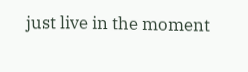just live in the moment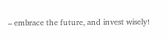– embrace the future, and invest wisely!